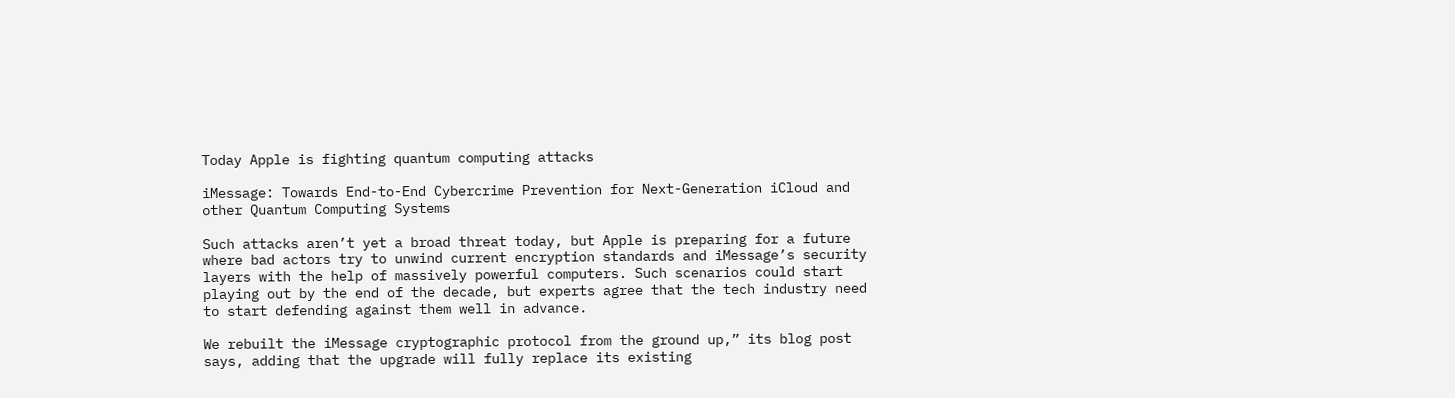Today Apple is fighting quantum computing attacks

iMessage: Towards End-to-End Cybercrime Prevention for Next-Generation iCloud and other Quantum Computing Systems

Such attacks aren’t yet a broad threat today, but Apple is preparing for a future where bad actors try to unwind current encryption standards and iMessage’s security layers with the help of massively powerful computers. Such scenarios could start playing out by the end of the decade, but experts agree that the tech industry need to start defending against them well in advance.

We rebuilt the iMessage cryptographic protocol from the ground up,” its blog post says, adding that the upgrade will fully replace its existing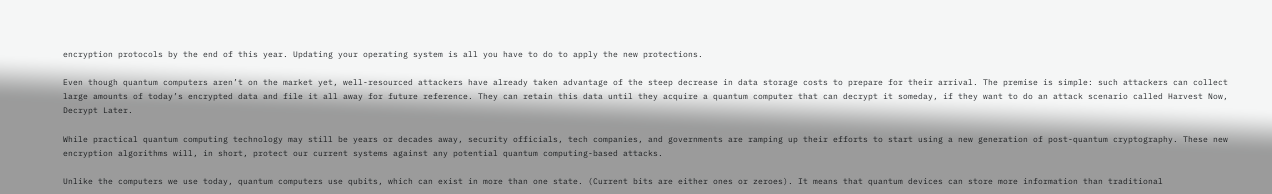encryption protocols by the end of this year. Updating your operating system is all you have to do to apply the new protections.

Even though quantum computers aren’t on the market yet, well-resourced attackers have already taken advantage of the steep decrease in data storage costs to prepare for their arrival. The premise is simple: such attackers can collect large amounts of today’s encrypted data and file it all away for future reference. They can retain this data until they acquire a quantum computer that can decrypt it someday, if they want to do an attack scenario called Harvest Now, Decrypt Later.

While practical quantum computing technology may still be years or decades away, security officials, tech companies, and governments are ramping up their efforts to start using a new generation of post-quantum cryptography. These new encryption algorithms will, in short, protect our current systems against any potential quantum computing-based attacks.

Unlike the computers we use today, quantum computers use qubits, which can exist in more than one state. (Current bits are either ones or zeroes). It means that quantum devices can store more information than traditional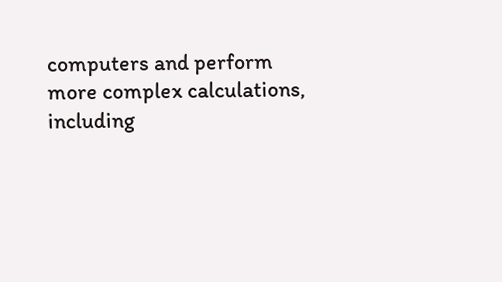computers and perform more complex calculations, including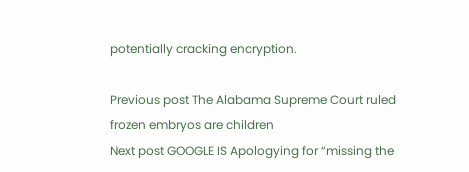potentially cracking encryption.

Previous post The Alabama Supreme Court ruled frozen embryos are children
Next post GOOGLE IS Apologying for “missing the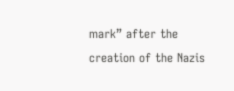mark” after the creation of the Nazis